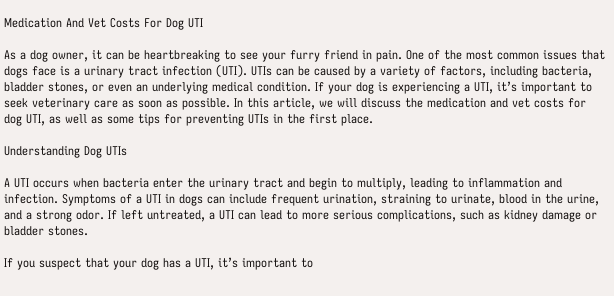Medication And Vet Costs For Dog UTI

As a dog owner, it can be heartbreaking to see your furry friend in pain. One of the most common issues that dogs face is a urinary tract infection (UTI). UTIs can be caused by a variety of factors, including bacteria, bladder stones, or even an underlying medical condition. If your dog is experiencing a UTI, it’s important to seek veterinary care as soon as possible. In this article, we will discuss the medication and vet costs for dog UTI, as well as some tips for preventing UTIs in the first place.

Understanding Dog UTIs

A UTI occurs when bacteria enter the urinary tract and begin to multiply, leading to inflammation and infection. Symptoms of a UTI in dogs can include frequent urination, straining to urinate, blood in the urine, and a strong odor. If left untreated, a UTI can lead to more serious complications, such as kidney damage or bladder stones.

If you suspect that your dog has a UTI, it’s important to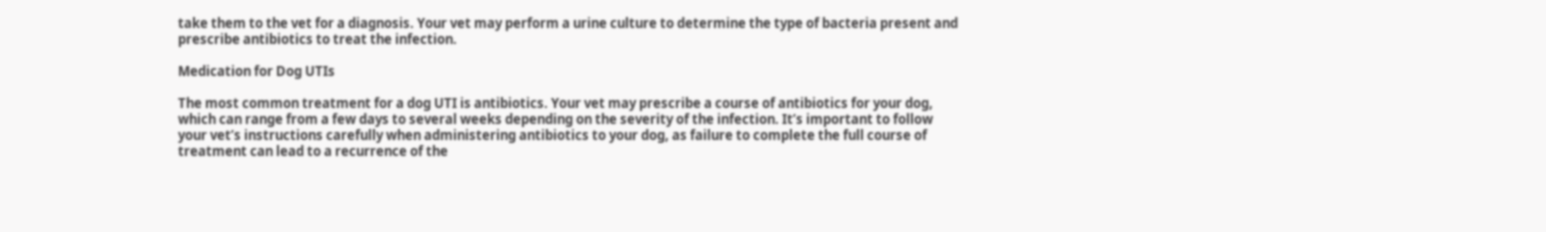take them to the vet for a diagnosis. Your vet may perform a urine culture to determine the type of bacteria present and prescribe antibiotics to treat the infection.

Medication for Dog UTIs

The most common treatment for a dog UTI is antibiotics. Your vet may prescribe a course of antibiotics for your dog, which can range from a few days to several weeks depending on the severity of the infection. It’s important to follow your vet’s instructions carefully when administering antibiotics to your dog, as failure to complete the full course of treatment can lead to a recurrence of the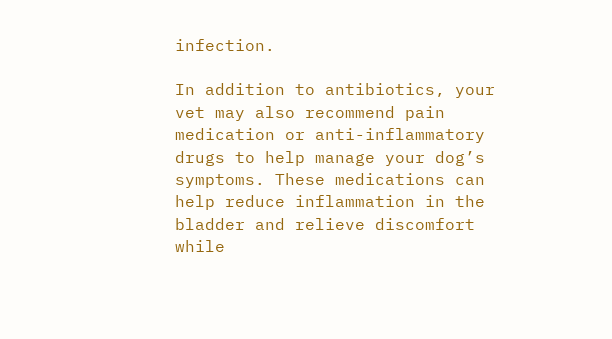infection.

In addition to antibiotics, your vet may also recommend pain medication or anti-inflammatory drugs to help manage your dog’s symptoms. These medications can help reduce inflammation in the bladder and relieve discomfort while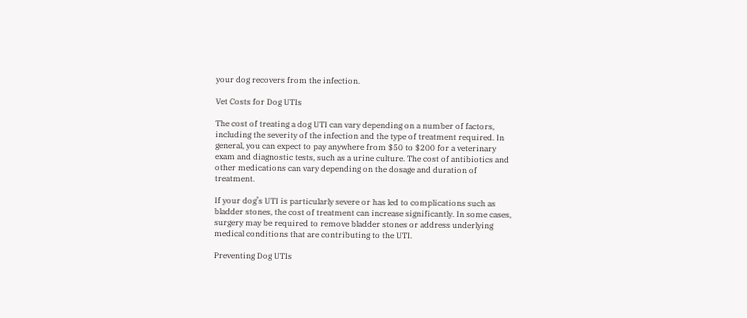your dog recovers from the infection.

Vet Costs for Dog UTIs

The cost of treating a dog UTI can vary depending on a number of factors, including the severity of the infection and the type of treatment required. In general, you can expect to pay anywhere from $50 to $200 for a veterinary exam and diagnostic tests, such as a urine culture. The cost of antibiotics and other medications can vary depending on the dosage and duration of treatment.

If your dog’s UTI is particularly severe or has led to complications such as bladder stones, the cost of treatment can increase significantly. In some cases, surgery may be required to remove bladder stones or address underlying medical conditions that are contributing to the UTI.

Preventing Dog UTIs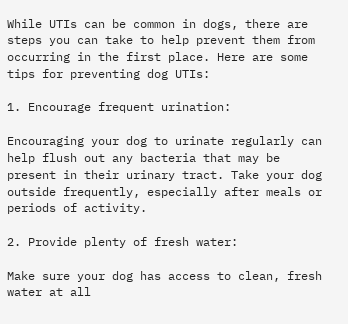While UTIs can be common in dogs, there are steps you can take to help prevent them from occurring in the first place. Here are some tips for preventing dog UTIs:

1. Encourage frequent urination:

Encouraging your dog to urinate regularly can help flush out any bacteria that may be present in their urinary tract. Take your dog outside frequently, especially after meals or periods of activity.

2. Provide plenty of fresh water:

Make sure your dog has access to clean, fresh water at all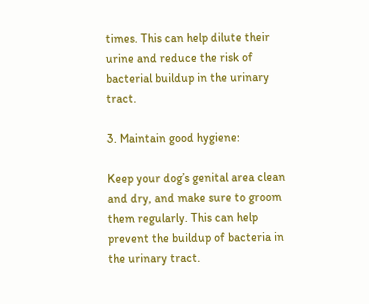times. This can help dilute their urine and reduce the risk of bacterial buildup in the urinary tract.

3. Maintain good hygiene:

Keep your dog’s genital area clean and dry, and make sure to groom them regularly. This can help prevent the buildup of bacteria in the urinary tract.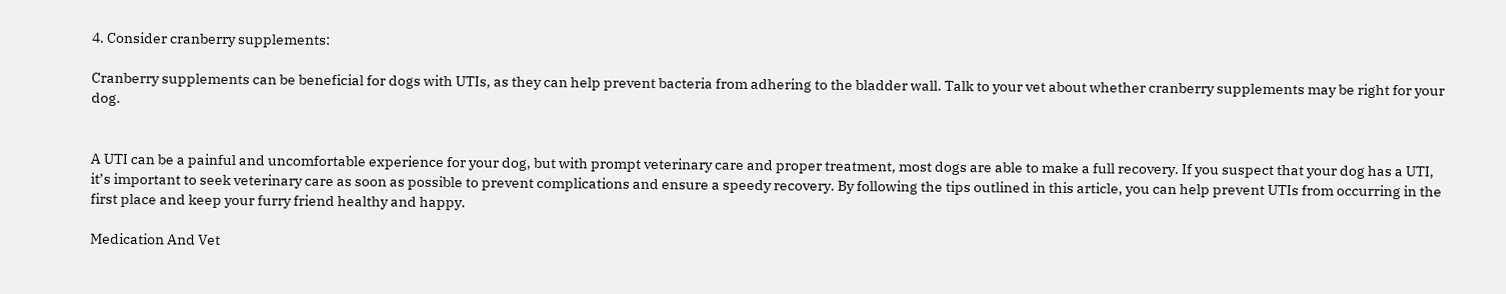4. Consider cranberry supplements:

Cranberry supplements can be beneficial for dogs with UTIs, as they can help prevent bacteria from adhering to the bladder wall. Talk to your vet about whether cranberry supplements may be right for your dog.


A UTI can be a painful and uncomfortable experience for your dog, but with prompt veterinary care and proper treatment, most dogs are able to make a full recovery. If you suspect that your dog has a UTI, it’s important to seek veterinary care as soon as possible to prevent complications and ensure a speedy recovery. By following the tips outlined in this article, you can help prevent UTIs from occurring in the first place and keep your furry friend healthy and happy.

Medication And Vet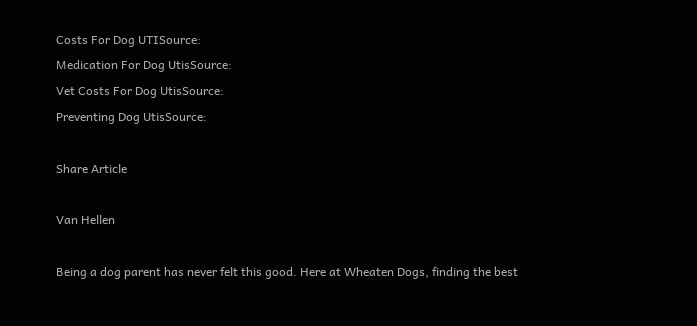Costs For Dog UTISource:
Medication For Dog UtisSource:
Vet Costs For Dog UtisSource:
Preventing Dog UtisSource:

Share Article

Van Hellen

Being a dog parent has never felt this good. Here at Wheaten Dogs, finding the best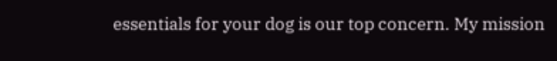essentials for your dog is our top concern. My mission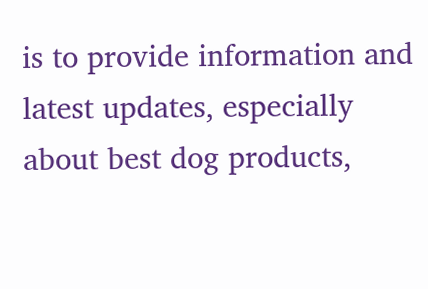is to provide information and latest updates, especially about best dog products,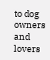to dog owners and lovers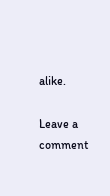alike.

Leave a comment